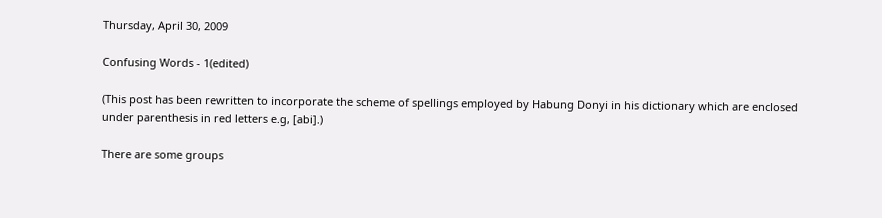Thursday, April 30, 2009

Confusing Words - 1(edited)

(This post has been rewritten to incorporate the scheme of spellings employed by Habung Donyi in his dictionary which are enclosed under parenthesis in red letters e.g, [abi].)

There are some groups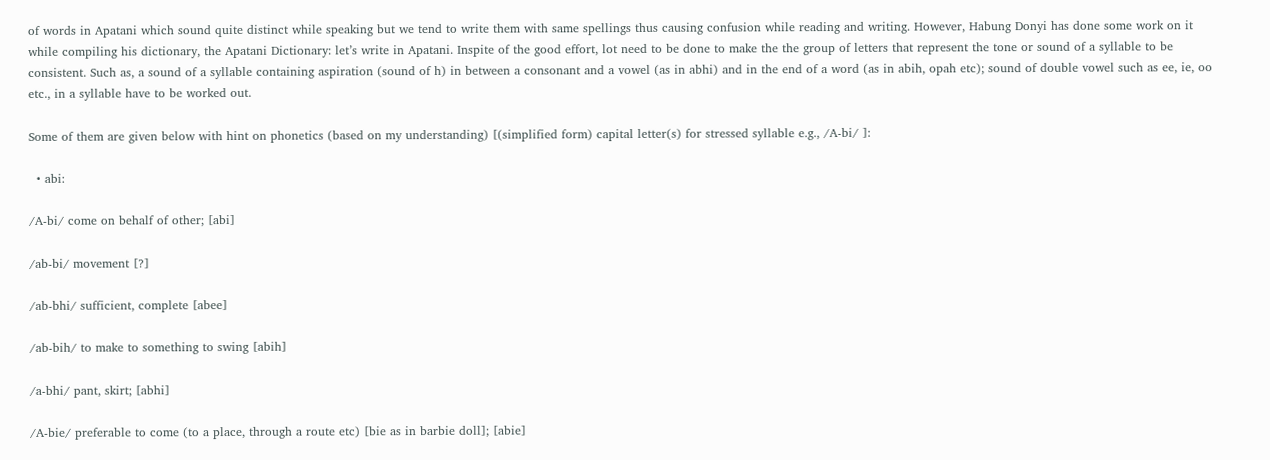of words in Apatani which sound quite distinct while speaking but we tend to write them with same spellings thus causing confusion while reading and writing. However, Habung Donyi has done some work on it while compiling his dictionary, the Apatani Dictionary: let’s write in Apatani. Inspite of the good effort, lot need to be done to make the the group of letters that represent the tone or sound of a syllable to be consistent. Such as, a sound of a syllable containing aspiration (sound of h) in between a consonant and a vowel (as in abhi) and in the end of a word (as in abih, opah etc); sound of double vowel such as ee, ie, oo etc., in a syllable have to be worked out.

Some of them are given below with hint on phonetics (based on my understanding) [(simplified form) capital letter(s) for stressed syllable e.g., /A-bi/ ]:

  • abi:

/A-bi/ come on behalf of other; [abi]

/ab-bi/ movement [?]

/ab-bhi/ sufficient, complete [abee]

/ab-bih/ to make to something to swing [abih]

/a-bhi/ pant, skirt; [abhi]

/A-bie/ preferable to come (to a place, through a route etc) [bie as in barbie doll]; [abie]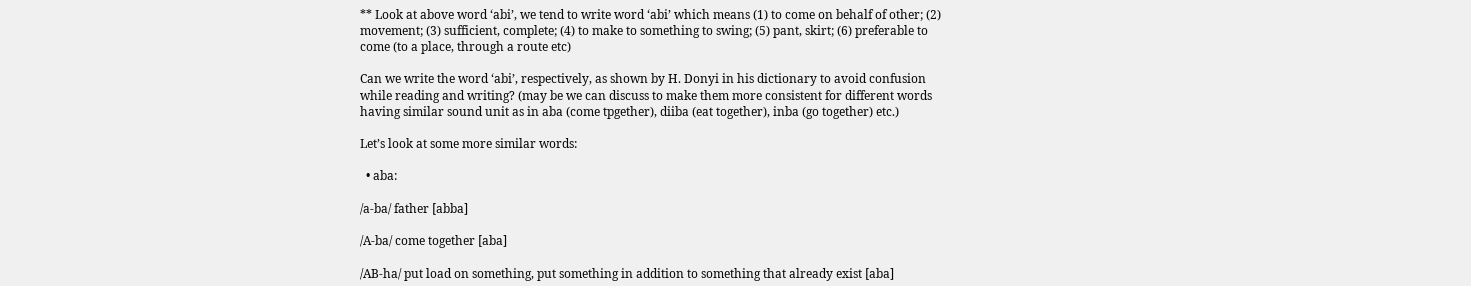** Look at above word ‘abi’, we tend to write word ‘abi’ which means (1) to come on behalf of other; (2) movement; (3) sufficient, complete; (4) to make to something to swing; (5) pant, skirt; (6) preferable to come (to a place, through a route etc)

Can we write the word ‘abi’, respectively, as shown by H. Donyi in his dictionary to avoid confusion while reading and writing? (may be we can discuss to make them more consistent for different words having similar sound unit as in aba (come tpgether), diiba (eat together), inba (go together) etc.)

Let’s look at some more similar words:

  • aba:

/a-ba/ father [abba]

/A-ba/ come together [aba]

/AB-ha/ put load on something, put something in addition to something that already exist [aba]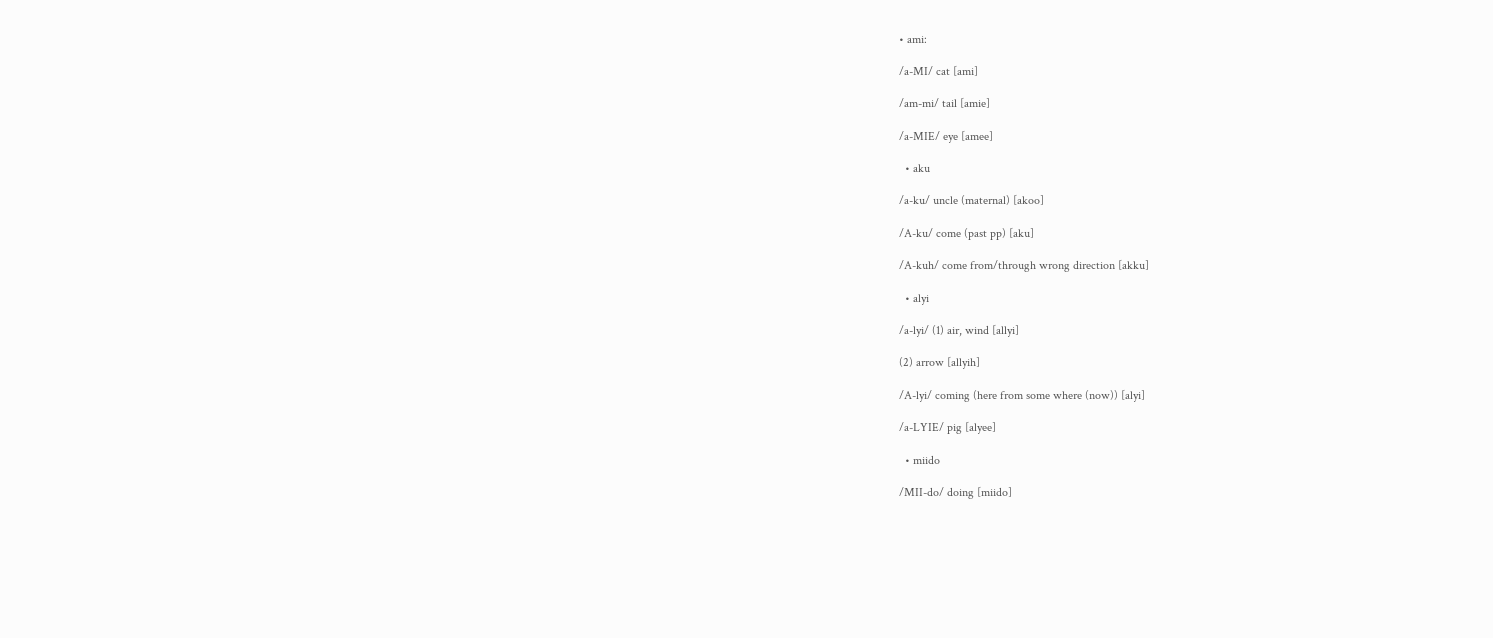• ami:

/a-MI/ cat [ami]

/am-mi/ tail [amie]

/a-MIE/ eye [amee]

  • aku

/a-ku/ uncle (maternal) [akoo]

/A-ku/ come (past pp) [aku]

/A-kuh/ come from/through wrong direction [akku]

  • alyi

/a-lyi/ (1) air, wind [allyi]

(2) arrow [allyih]

/A-lyi/ coming (here from some where (now)) [alyi]

/a-LYIE/ pig [alyee]

  • miido

/MII-do/ doing [miido]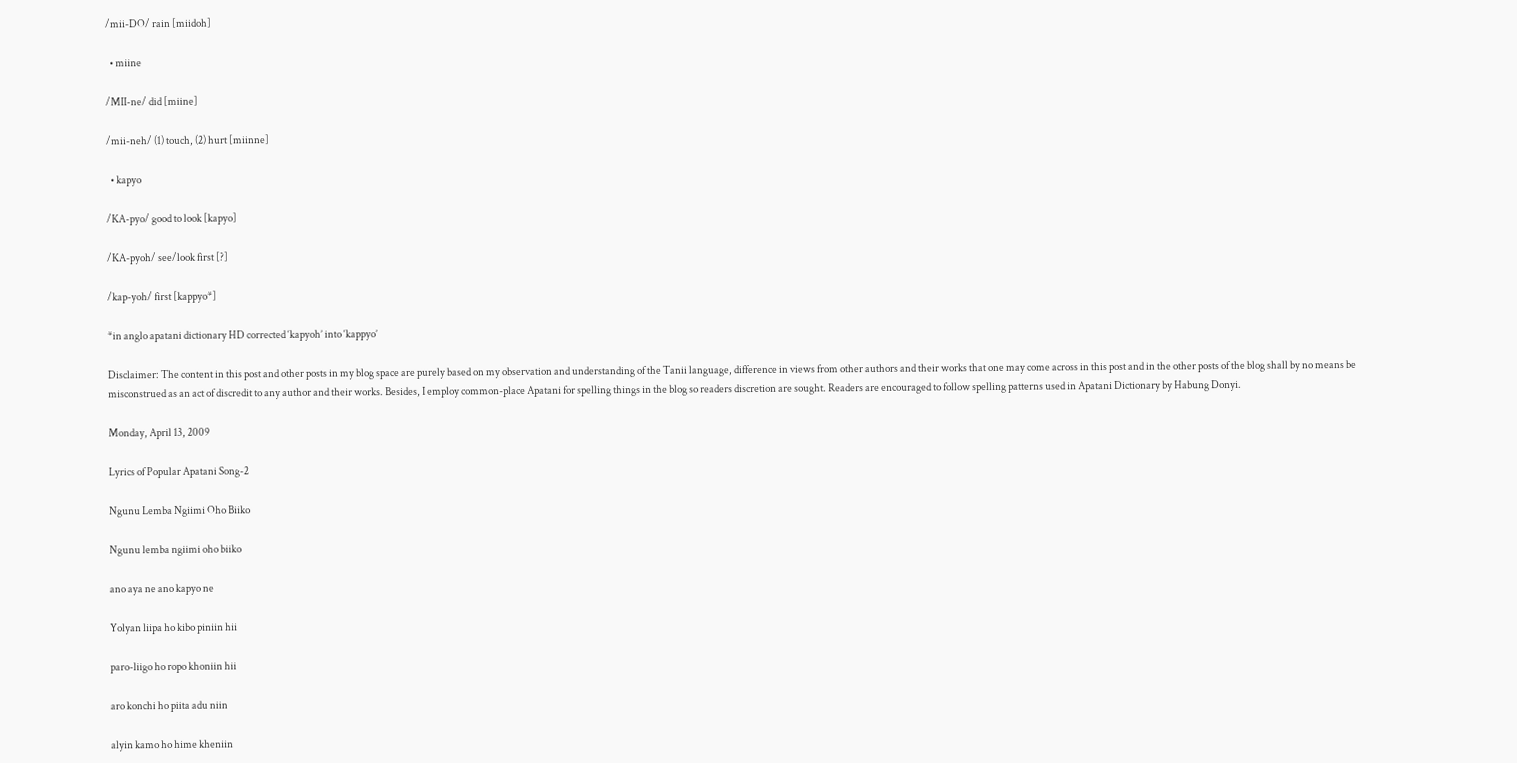/mii-DO/ rain [miidoh]

  • miine

/MII-ne/ did [miine]

/mii-neh/ (1) touch, (2) hurt [miinne]

  • kapyo

/KA-pyo/ good to look [kapyo]

/KA-pyoh/ see/look first [?]

/kap-yoh/ first [kappyo*]

*in anglo apatani dictionary HD corrected ‘kapyoh’ into ‘kappyo’

Disclaimer: The content in this post and other posts in my blog space are purely based on my observation and understanding of the Tanii language, difference in views from other authors and their works that one may come across in this post and in the other posts of the blog shall by no means be misconstrued as an act of discredit to any author and their works. Besides, I employ common-place Apatani for spelling things in the blog so readers discretion are sought. Readers are encouraged to follow spelling patterns used in Apatani Dictionary by Habung Donyi.

Monday, April 13, 2009

Lyrics of Popular Apatani Song-2

Ngunu Lemba Ngiimi Oho Biiko

Ngunu lemba ngiimi oho biiko

ano aya ne ano kapyo ne

Yolyan liipa ho kibo piniin hii

paro-liigo ho ropo khoniin hii

aro konchi ho piita adu niin

alyin kamo ho hime kheniin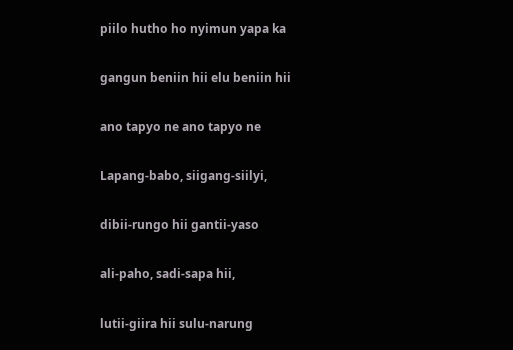piilo hutho ho nyimun yapa ka

gangun beniin hii elu beniin hii

ano tapyo ne ano tapyo ne

Lapang-babo, siigang-siilyi,

dibii-rungo hii gantii-yaso

ali-paho, sadi-sapa hii,

lutii-giira hii sulu-narung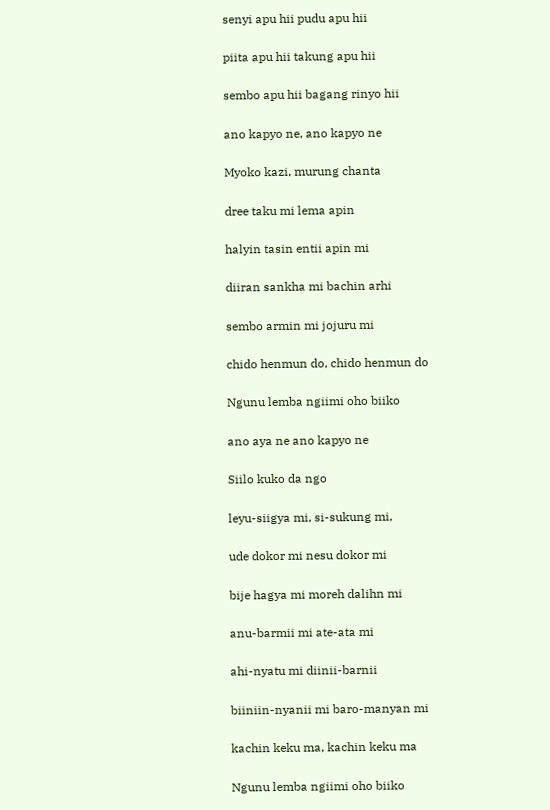senyi apu hii pudu apu hii

piita apu hii takung apu hii

sembo apu hii bagang rinyo hii

ano kapyo ne, ano kapyo ne

Myoko kazi, murung chanta

dree taku mi lema apin

halyin tasin entii apin mi

diiran sankha mi bachin arhi

sembo armin mi jojuru mi

chido henmun do, chido henmun do

Ngunu lemba ngiimi oho biiko

ano aya ne ano kapyo ne

Siilo kuko da ngo

leyu-siigya mi, si-sukung mi,

ude dokor mi nesu dokor mi

bije hagya mi moreh dalihn mi

anu-barmii mi ate-ata mi

ahi-nyatu mi diinii-barnii

biiniin-nyanii mi baro-manyan mi

kachin keku ma, kachin keku ma

Ngunu lemba ngiimi oho biiko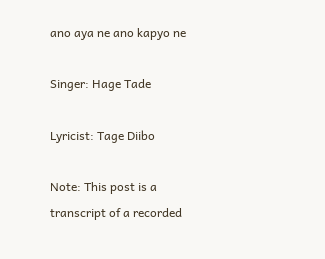ano aya ne ano kapyo ne

Singer: Hage Tade

Lyricist: Tage Diibo

Note: This post is a transcript of a recorded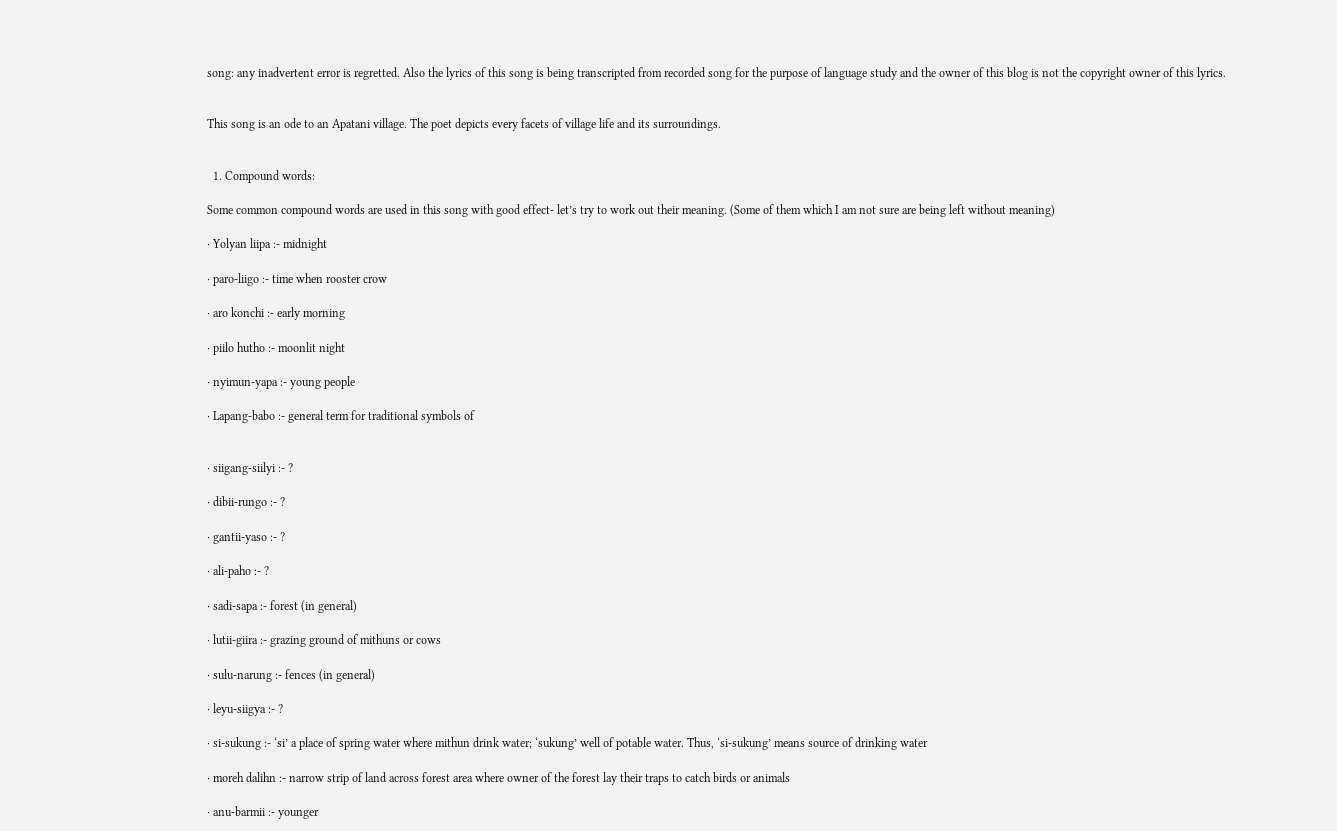song: any inadvertent error is regretted. Also the lyrics of this song is being transcripted from recorded song for the purpose of language study and the owner of this blog is not the copyright owner of this lyrics.


This song is an ode to an Apatani village. The poet depicts every facets of village life and its surroundings.


  1. Compound words:

Some common compound words are used in this song with good effect- let’s try to work out their meaning. (Some of them which I am not sure are being left without meaning)

· Yolyan liipa :- midnight

· paro-liigo :- time when rooster crow

· aro konchi :- early morning

· piilo hutho :- moonlit night

· nyimun-yapa :- young people

· Lapang-babo :- general term for traditional symbols of


· siigang-siilyi :- ?

· dibii-rungo :- ?

· gantii-yaso :- ?

· ali-paho :- ?

· sadi-sapa :- forest (in general)

· lutii-giira :- grazing ground of mithuns or cows

· sulu-narung :- fences (in general)

· leyu-siigya :- ?

· si-sukung :- ‘si’ a place of spring water where mithun drink water; ‘sukung’ well of potable water. Thus, ‘si-sukung’ means source of drinking water

· moreh dalihn :- narrow strip of land across forest area where owner of the forest lay their traps to catch birds or animals

· anu-barmii :- younger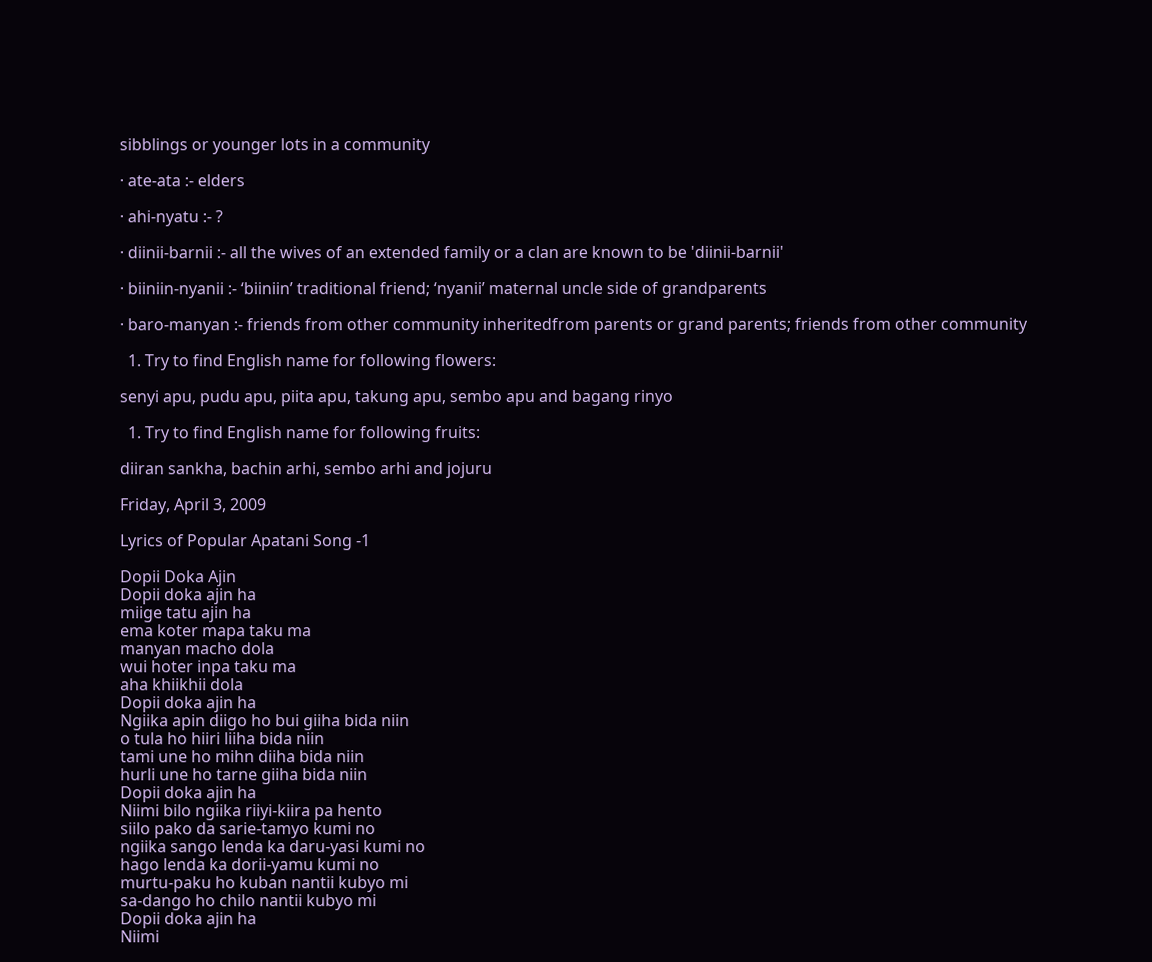sibblings or younger lots in a community

· ate-ata :- elders

· ahi-nyatu :- ?

· diinii-barnii :- all the wives of an extended family or a clan are known to be 'diinii-barnii'

· biiniin-nyanii :- ‘biiniin’ traditional friend; ‘nyanii’ maternal uncle side of grandparents

· baro-manyan :- friends from other community inheritedfrom parents or grand parents; friends from other community

  1. Try to find English name for following flowers:

senyi apu, pudu apu, piita apu, takung apu, sembo apu and bagang rinyo

  1. Try to find English name for following fruits:

diiran sankha, bachin arhi, sembo arhi and jojuru

Friday, April 3, 2009

Lyrics of Popular Apatani Song -1

Dopii Doka Ajin
Dopii doka ajin ha
miige tatu ajin ha
ema koter mapa taku ma
manyan macho dola
wui hoter inpa taku ma
aha khiikhii dola
Dopii doka ajin ha
Ngiika apin diigo ho bui giiha bida niin
o tula ho hiiri liiha bida niin
tami une ho mihn diiha bida niin
hurli une ho tarne giiha bida niin
Dopii doka ajin ha
Niimi bilo ngiika riiyi-kiira pa hento
siilo pako da sarie-tamyo kumi no
ngiika sango lenda ka daru-yasi kumi no
hago lenda ka dorii-yamu kumi no
murtu-paku ho kuban nantii kubyo mi
sa-dango ho chilo nantii kubyo mi
Dopii doka ajin ha
Niimi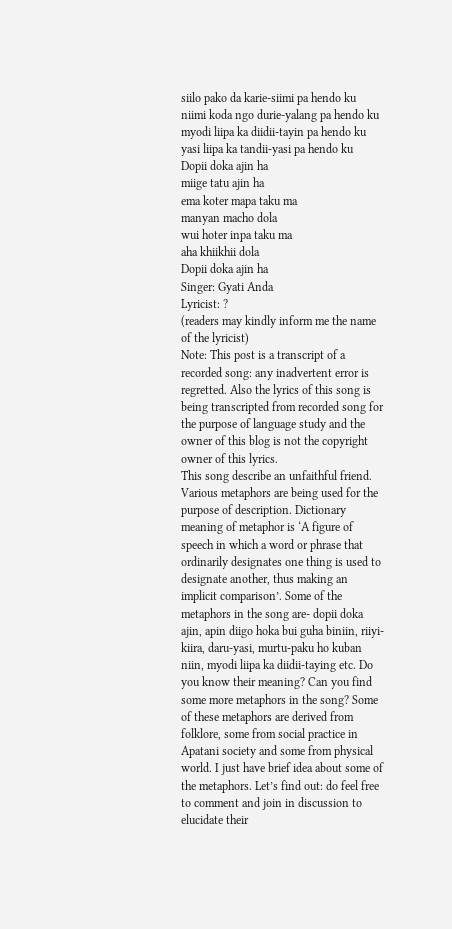siilo pako da karie-siimi pa hendo ku
niimi koda ngo durie-yalang pa hendo ku
myodi liipa ka diidii-tayin pa hendo ku
yasi liipa ka tandii-yasi pa hendo ku
Dopii doka ajin ha
miige tatu ajin ha
ema koter mapa taku ma
manyan macho dola
wui hoter inpa taku ma
aha khiikhii dola
Dopii doka ajin ha
Singer: Gyati Anda
Lyricist: ?
(readers may kindly inform me the name of the lyricist)
Note: This post is a transcript of a recorded song: any inadvertent error is regretted. Also the lyrics of this song is being transcripted from recorded song for the purpose of language study and the owner of this blog is not the copyright owner of this lyrics.
This song describe an unfaithful friend. Various metaphors are being used for the purpose of description. Dictionary meaning of metaphor is ‘A figure of speech in which a word or phrase that ordinarily designates one thing is used to designate another, thus making an implicit comparison’. Some of the metaphors in the song are- dopii doka ajin, apin diigo hoka bui guha biniin, riiyi-kiira, daru-yasi, murtu-paku ho kuban niin, myodi liipa ka diidii-taying etc. Do you know their meaning? Can you find some more metaphors in the song? Some of these metaphors are derived from folklore, some from social practice in Apatani society and some from physical world. I just have brief idea about some of the metaphors. Let’s find out: do feel free to comment and join in discussion to elucidate their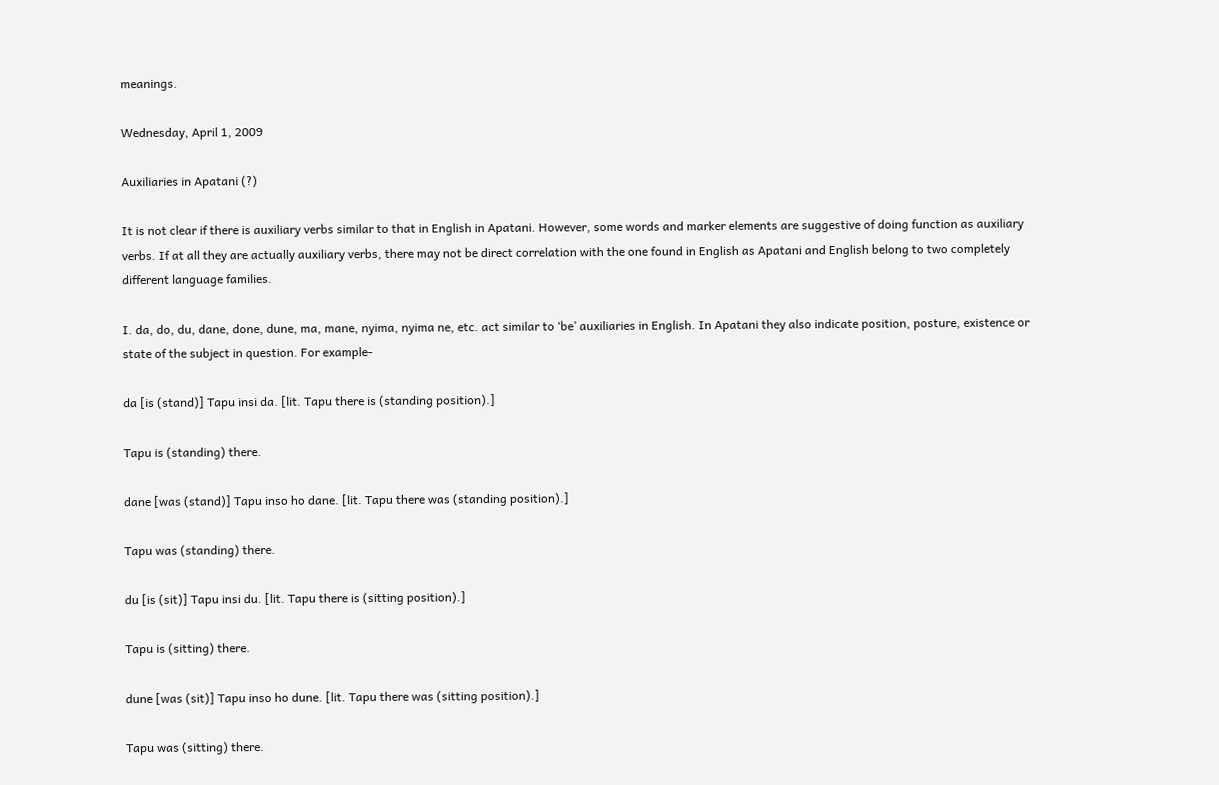meanings.

Wednesday, April 1, 2009

Auxiliaries in Apatani (?)

It is not clear if there is auxiliary verbs similar to that in English in Apatani. However, some words and marker elements are suggestive of doing function as auxiliary verbs. If at all they are actually auxiliary verbs, there may not be direct correlation with the one found in English as Apatani and English belong to two completely different language families.

I. da, do, du, dane, done, dune, ma, mane, nyima, nyima ne, etc. act similar to ‘be’ auxiliaries in English. In Apatani they also indicate position, posture, existence or state of the subject in question. For example-

da [is (stand)] Tapu insi da. [lit. Tapu there is (standing position).]

Tapu is (standing) there.

dane [was (stand)] Tapu inso ho dane. [lit. Tapu there was (standing position).]

Tapu was (standing) there.

du [is (sit)] Tapu insi du. [lit. Tapu there is (sitting position).]

Tapu is (sitting) there.

dune [was (sit)] Tapu inso ho dune. [lit. Tapu there was (sitting position).]

Tapu was (sitting) there.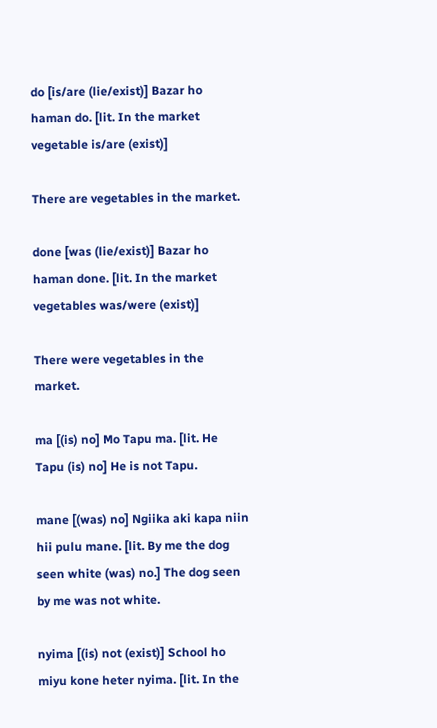do [is/are (lie/exist)] Bazar ho haman do. [lit. In the market vegetable is/are (exist)]

There are vegetables in the market.

done [was (lie/exist)] Bazar ho haman done. [lit. In the market vegetables was/were (exist)]

There were vegetables in the market.

ma [(is) no] Mo Tapu ma. [lit. He Tapu (is) no] He is not Tapu.

mane [(was) no] Ngiika aki kapa niin hii pulu mane. [lit. By me the dog seen white (was) no.] The dog seen by me was not white.

nyima [(is) not (exist)] School ho miyu kone heter nyima. [lit. In the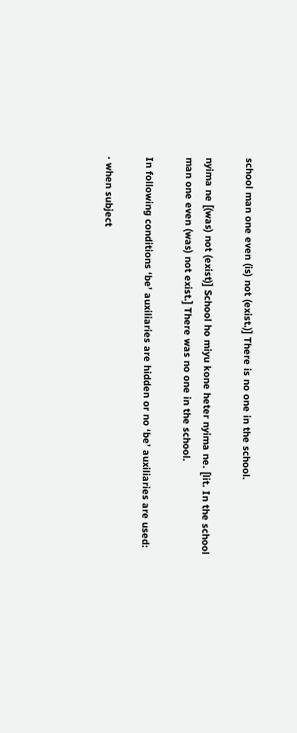school man one even (is) not (exist.)] There is no one in the school.

nyima ne [(was) not (exist)] School ho miyu kone heter nyima ne. [lit. In the school man one even (was) not exist.] There was no one in the school.

In following conditions ‘be’ auxiliaries are hidden or no ‘be’ auxiliaries are used:

· when subject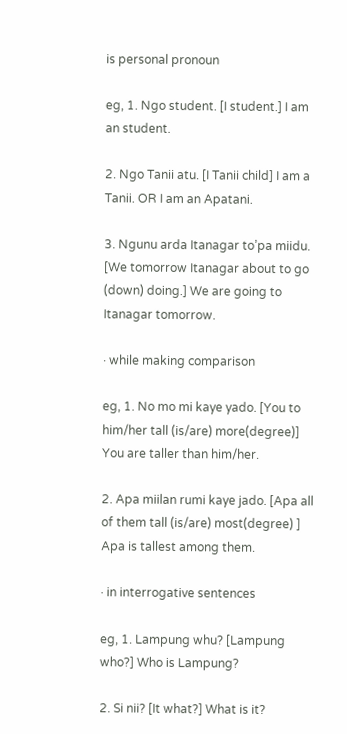is personal pronoun

eg, 1. Ngo student. [I student.] I am an student.

2. Ngo Tanii atu. [I Tanii child] I am a Tanii. OR I am an Apatani.

3. Ngunu arda Itanagar to’pa miidu. [We tomorrow Itanagar about to go (down) doing.] We are going to Itanagar tomorrow.

· while making comparison

eg, 1. No mo mi kaye yado. [You to him/her tall (is/are) more(degree)] You are taller than him/her.

2. Apa miilan rumi kaye jado. [Apa all of them tall (is/are) most(degree) ] Apa is tallest among them.

· in interrogative sentences

eg, 1. Lampung whu? [Lampung who?] Who is Lampung?

2. Si nii? [It what?] What is it?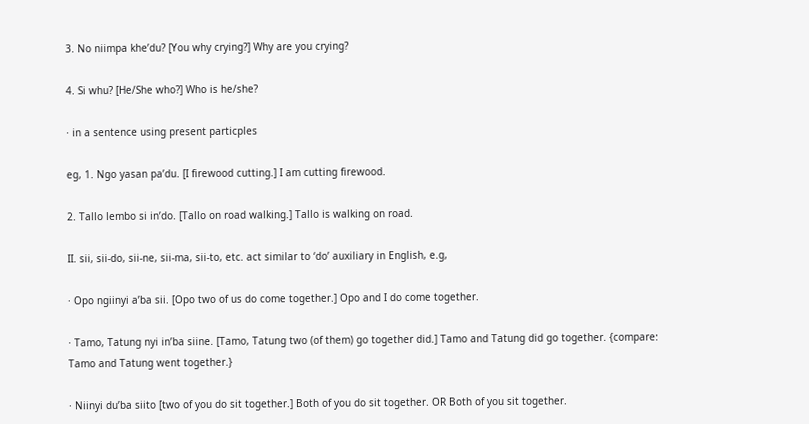3. No niimpa khe’du? [You why crying?] Why are you crying?

4. Si whu? [He/She who?] Who is he/she?

· in a sentence using present particples

eg, 1. Ngo yasan pa’du. [I firewood cutting.] I am cutting firewood.

2. Tallo lembo si in’do. [Tallo on road walking.] Tallo is walking on road.

II. sii, sii-do, sii-ne, sii-ma, sii-to, etc. act similar to ‘do’ auxiliary in English, e.g,

· Opo ngiinyi a’ba sii. [Opo two of us do come together.] Opo and I do come together.

· Tamo, Tatung nyi in’ba siine. [Tamo, Tatung two (of them) go together did.] Tamo and Tatung did go together. {compare: Tamo and Tatung went together.}

· Niinyi du’ba siito [two of you do sit together.] Both of you do sit together. OR Both of you sit together.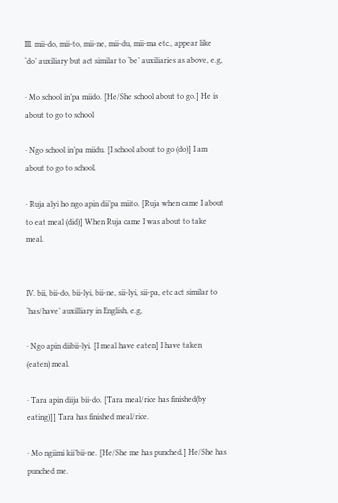III. mii-do, mii-to, mii-ne, mii-du, mii-ma etc., appear like ‘do’ auxiliary but act similar to ‘be’ auxiliaries as above, e.g,

· Mo school in’pa miido. [He/She school about to go.] He is about to go to school

· Ngo school in’pa miidu. [I school about to go (do)] I am about to go to school.

· Ruja alyi ho ngo apin dii’pa miito. [Ruja when came I about to eat meal (did)] When Ruja came I was about to take meal.


IV. bii, bii-do, bii-lyi, bii-ne, sii-lyi, sii-pa, etc act similar to ‘has/have’ auxilliary in English, e.g,

· Ngo apin diibii-lyi. [I meal have eaten] I have taken (eaten) meal.

· Tara apin diija bii-do. [Tara meal/rice has finished(by eating)]] Tara has finished meal/rice.

· Mo ngiimi kii’bii-ne. [He/She me has punched.] He/She has punched me.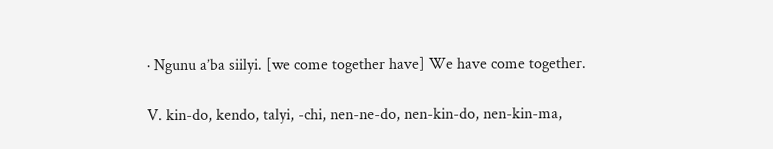· Ngunu a’ba siilyi. [we come together have] We have come together.

V. kin-do, kendo, talyi, -chi, nen-ne-do, nen-kin-do, nen-kin-ma,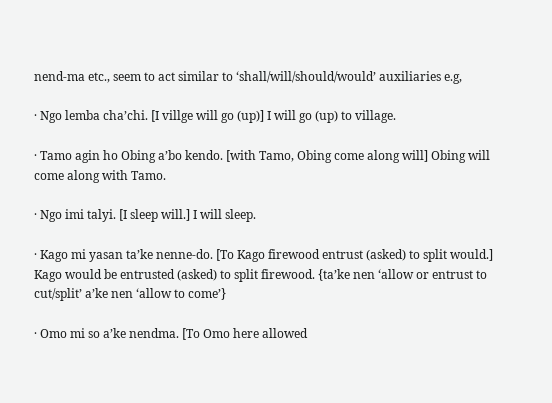nend-ma etc., seem to act similar to ‘shall/will/should/would’ auxiliaries e.g,

· Ngo lemba cha’chi. [I villge will go (up)] I will go (up) to village.

· Tamo agin ho Obing a’bo kendo. [with Tamo, Obing come along will] Obing will come along with Tamo.

· Ngo imi talyi. [I sleep will.] I will sleep.

· Kago mi yasan ta’ke nenne-do. [To Kago firewood entrust (asked) to split would.] Kago would be entrusted (asked) to split firewood. {ta’ke nen ‘allow or entrust to cut/split’ a’ke nen ‘allow to come’}

· Omo mi so a’ke nendma. [To Omo here allowed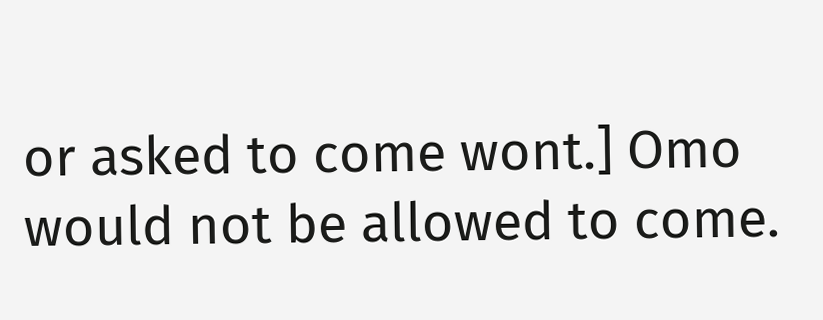or asked to come wont.] Omo would not be allowed to come.